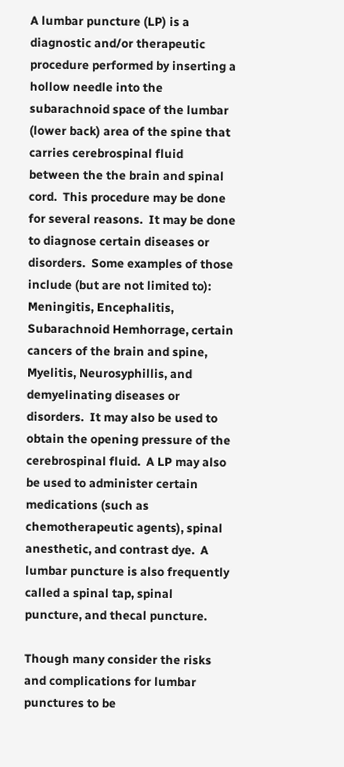A lumbar puncture (LP) is a diagnostic and/or therapeutic procedure performed by inserting a hollow needle into the subarachnoid space of the lumbar (lower back) area of the spine that carries cerebrospinal fluid between the the brain and spinal cord.  This procedure may be done for several reasons.  It may be done to diagnose certain diseases or disorders.  Some examples of those include (but are not limited to):  Meningitis, Encephalitis, Subarachnoid Hemhorrage, certain cancers of the brain and spine, Myelitis, Neurosyphillis, and demyelinating diseases or disorders.  It may also be used to obtain the opening pressure of the cerebrospinal fluid.  A LP may also be used to administer certain medications (such as chemotherapeutic agents), spinal anesthetic, and contrast dye.  A lumbar puncture is also frequently called a spinal tap, spinal puncture, and thecal puncture.

Though many consider the risks and complications for lumbar punctures to be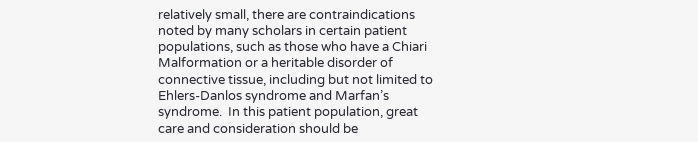relatively small, there are contraindications noted by many scholars in certain patient populations, such as those who have a Chiari Malformation or a heritable disorder of connective tissue, including but not limited to Ehlers-Danlos syndrome and Marfan’s syndrome.  In this patient population, great care and consideration should be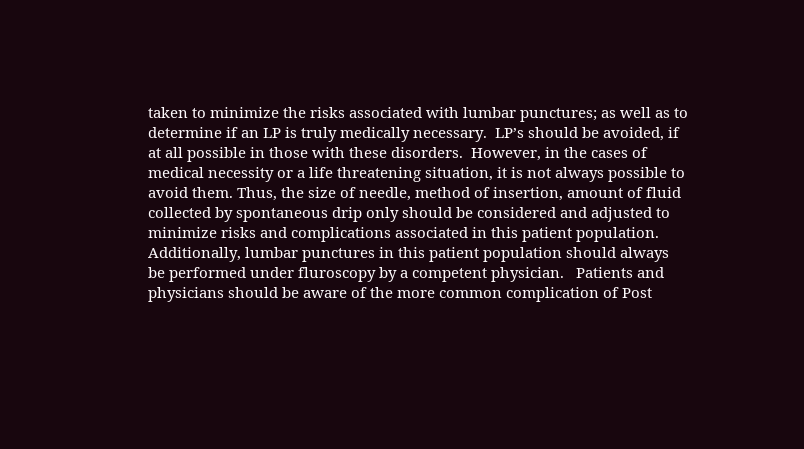taken to minimize the risks associated with lumbar punctures; as well as to determine if an LP is truly medically necessary.  LP’s should be avoided, if at all possible in those with these disorders.  However, in the cases of medical necessity or a life threatening situation, it is not always possible to avoid them. Thus, the size of needle, method of insertion, amount of fluid collected by spontaneous drip only should be considered and adjusted to minimize risks and complications associated in this patient population.  Additionally, lumbar punctures in this patient population should always be performed under fluroscopy by a competent physician.   Patients and physicians should be aware of the more common complication of Post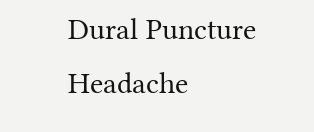Dural Puncture Headache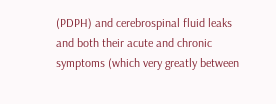(PDPH) and cerebrospinal fluid leaks and both their acute and chronic symptoms (which very greatly between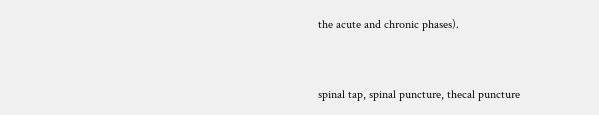the acute and chronic phases).


spinal tap, spinal puncture, thecal puncture